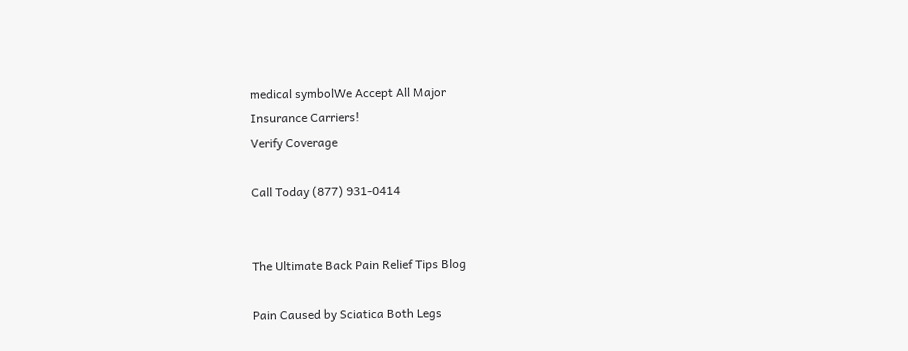medical symbolWe Accept All Major
Insurance Carriers!
Verify Coverage

Call Today (877) 931-0414


The Ultimate Back Pain Relief Tips Blog

Pain Caused by Sciatica Both Legs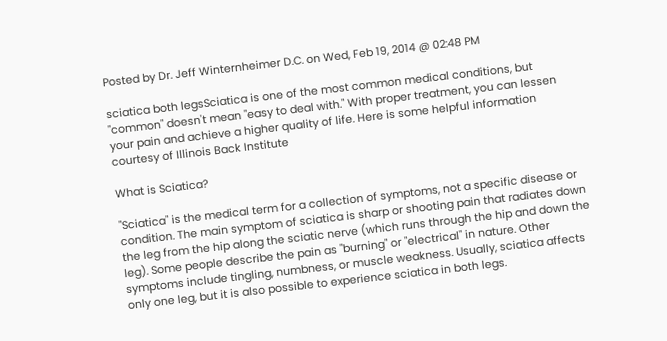Posted by Dr. Jeff Winternheimer D.C. on Wed, Feb 19, 2014 @ 02:48 PM

sciatica both legsSciatica is one of the most common medical conditions, but "common" doesn't mean "easy to deal with." With proper treatment, you can lessen your pain and achieve a higher quality of life. Here is some helpful information courtesy of Illinois Back Institute

What is Sciatica?

"Sciatica" is the medical term for a collection of symptoms, not a specific disease or condition. The main symptom of sciatica is sharp or shooting pain that radiates down the leg from the hip along the sciatic nerve (which runs through the hip and down the leg). Some people describe the pain as "burning" or "electrical" in nature. Other symptoms include tingling, numbness, or muscle weakness. Usually, sciatica affects only one leg, but it is also possible to experience sciatica in both legs.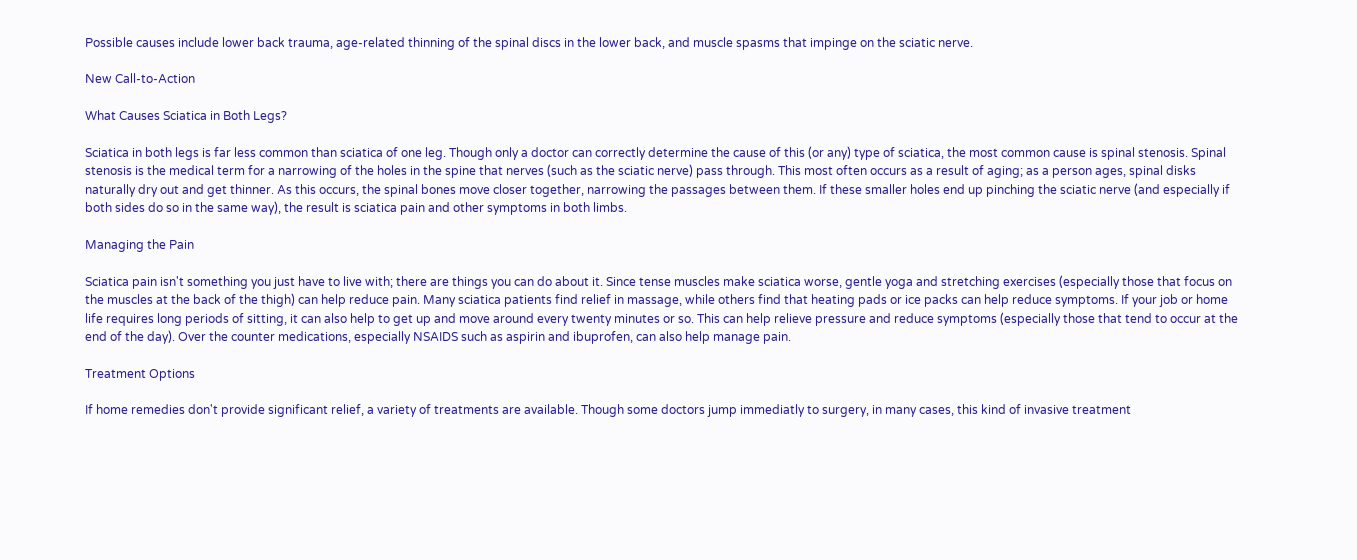Possible causes include lower back trauma, age-related thinning of the spinal discs in the lower back, and muscle spasms that impinge on the sciatic nerve.

New Call-to-Action

What Causes Sciatica in Both Legs?

Sciatica in both legs is far less common than sciatica of one leg. Though only a doctor can correctly determine the cause of this (or any) type of sciatica, the most common cause is spinal stenosis. Spinal stenosis is the medical term for a narrowing of the holes in the spine that nerves (such as the sciatic nerve) pass through. This most often occurs as a result of aging; as a person ages, spinal disks naturally dry out and get thinner. As this occurs, the spinal bones move closer together, narrowing the passages between them. If these smaller holes end up pinching the sciatic nerve (and especially if both sides do so in the same way), the result is sciatica pain and other symptoms in both limbs.

Managing the Pain

Sciatica pain isn't something you just have to live with; there are things you can do about it. Since tense muscles make sciatica worse, gentle yoga and stretching exercises (especially those that focus on the muscles at the back of the thigh) can help reduce pain. Many sciatica patients find relief in massage, while others find that heating pads or ice packs can help reduce symptoms. If your job or home life requires long periods of sitting, it can also help to get up and move around every twenty minutes or so. This can help relieve pressure and reduce symptoms (especially those that tend to occur at the end of the day). Over the counter medications, especially NSAIDS such as aspirin and ibuprofen, can also help manage pain.

Treatment Options

If home remedies don't provide significant relief, a variety of treatments are available. Though some doctors jump immediatly to surgery, in many cases, this kind of invasive treatment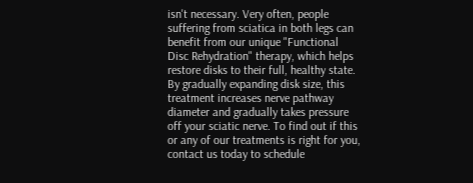isn't necessary. Very often, people suffering from sciatica in both legs can benefit from our unique "Functional Disc Rehydration" therapy, which helps restore disks to their full, healthy state. By gradually expanding disk size, this treatment increases nerve pathway diameter and gradually takes pressure off your sciatic nerve. To find out if this or any of our treatments is right for you, contact us today to schedule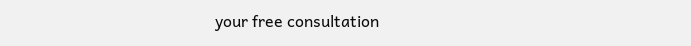your free consultation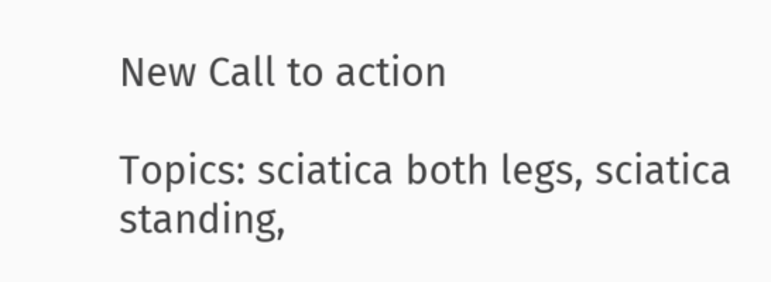New Call to action

Topics: sciatica both legs, sciatica standing,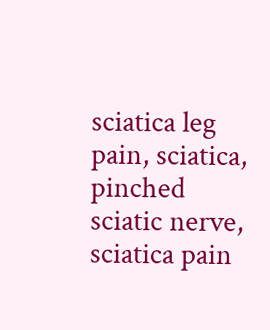sciatica leg pain, sciatica, pinched sciatic nerve, sciatica pain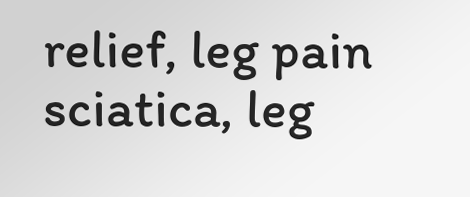relief, leg pain sciatica, leg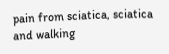pain from sciatica, sciatica and walking